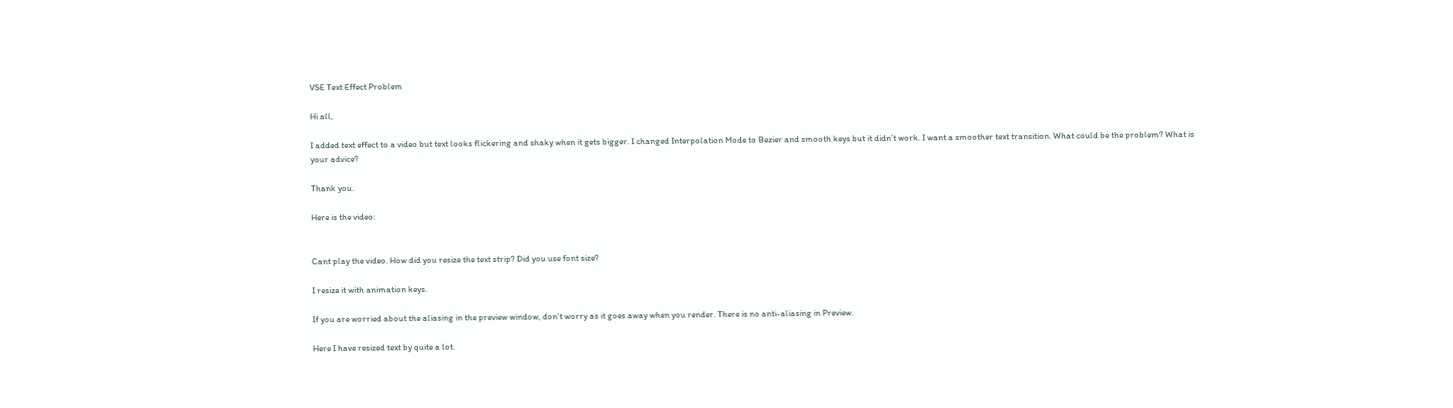VSE Text Effect Problem

Hi all,

I added text effect to a video but text looks flickering and shaky when it gets bigger. I changed Interpolation Mode to Bezier and smooth keys but it didn’t work. I want a smoother text transition. What could be the problem? What is your advice?

Thank you.

Here is the video:


Cant play the video. How did you resize the text strip? Did you use font size?

I resize it with animation keys.

If you are worried about the aliasing in the preview window, don’t worry as it goes away when you render. There is no anti-aliasing in Preview.

Here I have resized text by quite a lot.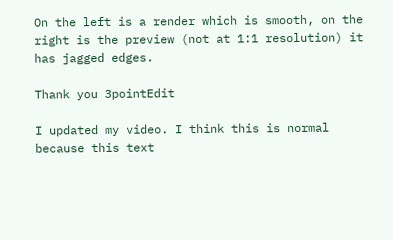On the left is a render which is smooth, on the right is the preview (not at 1:1 resolution) it has jagged edges.

Thank you 3pointEdit

I updated my video. I think this is normal because this text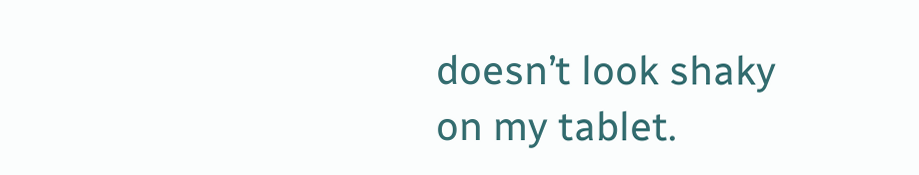doesn’t look shaky on my tablet.